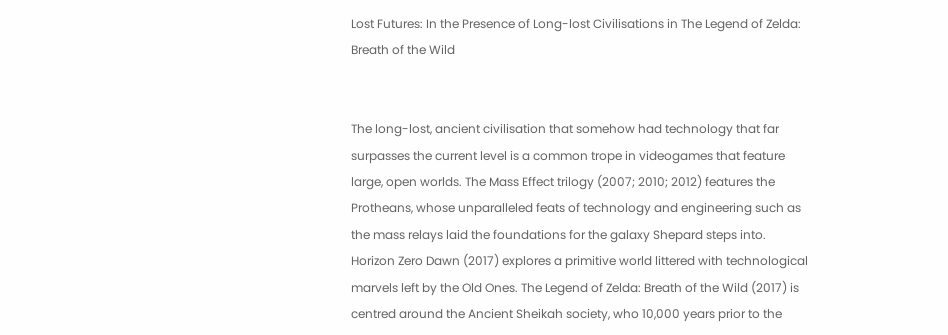Lost Futures: In the Presence of Long-lost Civilisations in The Legend of Zelda: Breath of the Wild


The long-lost, ancient civilisation that somehow had technology that far surpasses the current level is a common trope in videogames that feature large, open worlds. The Mass Effect trilogy (2007; 2010; 2012) features the Protheans, whose unparalleled feats of technology and engineering such as the mass relays laid the foundations for the galaxy Shepard steps into. Horizon Zero Dawn (2017) explores a primitive world littered with technological marvels left by the Old Ones. The Legend of Zelda: Breath of the Wild (2017) is centred around the Ancient Sheikah society, who 10,000 years prior to the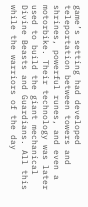game’s setting had developed teleportation between towers and shrines, powerful runes, and even a motorbike. Their technology was later used to build the giant mechanical Divine Beasts and Guardians. All this while the warriors of the day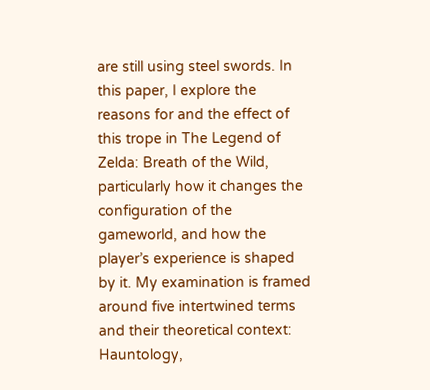are still using steel swords. In this paper, I explore the reasons for and the effect of this trope in The Legend of Zelda: Breath of the Wild, particularly how it changes the configuration of the gameworld, and how the player’s experience is shaped by it. My examination is framed around five intertwined terms and their theoretical context: Hauntology,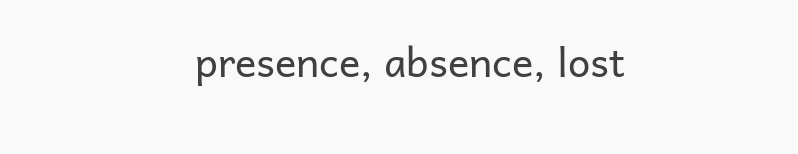presence, absence, lost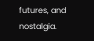futures, and nostalgia.